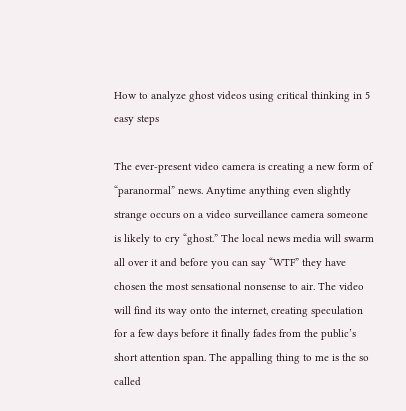How to analyze ghost videos using critical thinking in 5 easy steps

The ever-present video camera is creating a new form of “paranormal” news. Anytime anything even slightly strange occurs on a video surveillance camera someone is likely to cry “ghost.” The local news media will swarm all over it and before you can say “WTF” they have chosen the most sensational nonsense to air. The video will find its way onto the internet, creating speculation for a few days before it finally fades from the public’s short attention span. The appalling thing to me is the so called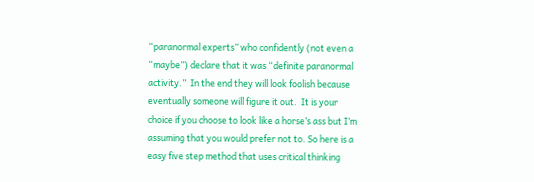“paranormal experts” who confidently (not even a “maybe”) declare that it was “definite paranormal activity.”  In the end they will look foolish because eventually someone will figure it out.  It is your choice if you choose to look like a horse’s ass but I’m assuming that you would prefer not to. So here is a easy five step method that uses critical thinking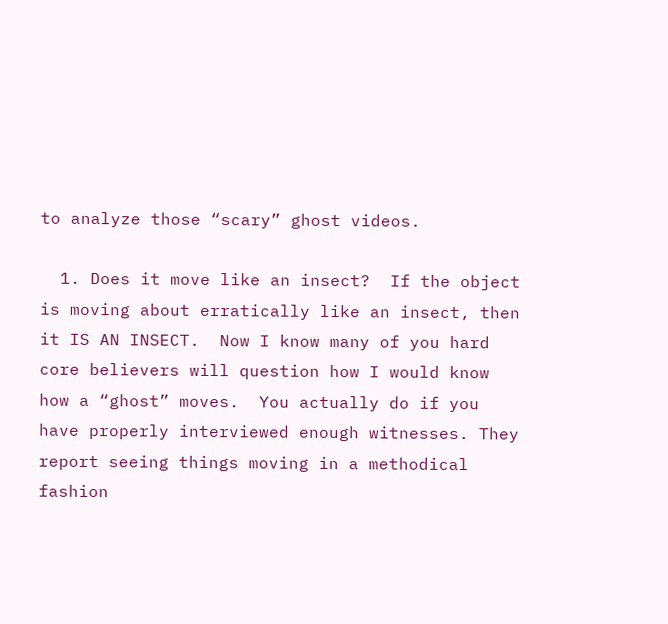to analyze those “scary” ghost videos.

  1. Does it move like an insect?  If the object is moving about erratically like an insect, then it IS AN INSECT.  Now I know many of you hard core believers will question how I would know how a “ghost” moves.  You actually do if you have properly interviewed enough witnesses. They report seeing things moving in a methodical fashion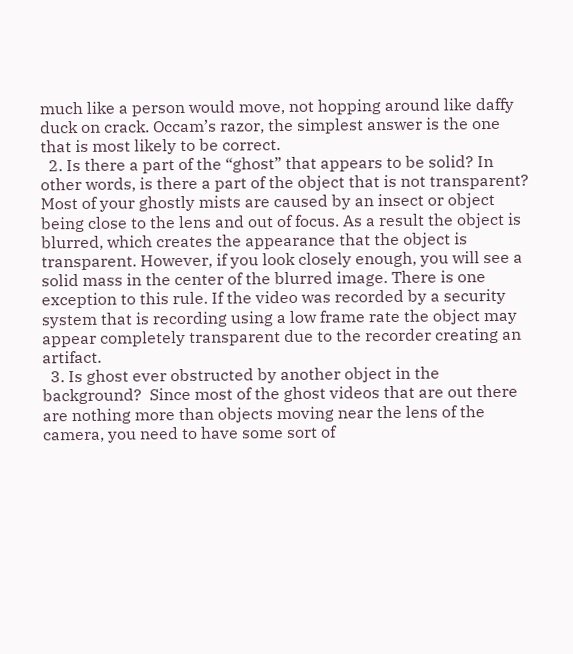much like a person would move, not hopping around like daffy duck on crack. Occam’s razor, the simplest answer is the one that is most likely to be correct.
  2. Is there a part of the “ghost” that appears to be solid? In other words, is there a part of the object that is not transparent?  Most of your ghostly mists are caused by an insect or object being close to the lens and out of focus. As a result the object is blurred, which creates the appearance that the object is transparent. However, if you look closely enough, you will see a solid mass in the center of the blurred image. There is one exception to this rule. If the video was recorded by a security system that is recording using a low frame rate the object may appear completely transparent due to the recorder creating an artifact.
  3. Is ghost ever obstructed by another object in the background?  Since most of the ghost videos that are out there are nothing more than objects moving near the lens of the camera, you need to have some sort of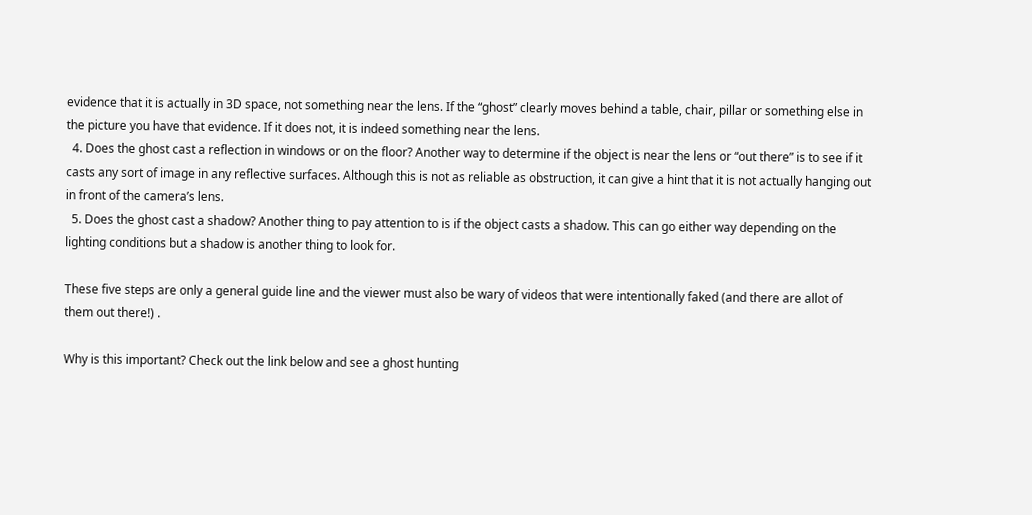evidence that it is actually in 3D space, not something near the lens. If the “ghost” clearly moves behind a table, chair, pillar or something else in the picture you have that evidence. If it does not, it is indeed something near the lens.
  4. Does the ghost cast a reflection in windows or on the floor? Another way to determine if the object is near the lens or “out there” is to see if it casts any sort of image in any reflective surfaces. Although this is not as reliable as obstruction, it can give a hint that it is not actually hanging out in front of the camera’s lens.
  5. Does the ghost cast a shadow? Another thing to pay attention to is if the object casts a shadow. This can go either way depending on the lighting conditions but a shadow is another thing to look for.

These five steps are only a general guide line and the viewer must also be wary of videos that were intentionally faked (and there are allot of them out there!) .

Why is this important? Check out the link below and see a ghost hunting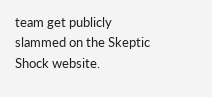team get publicly slammed on the Skeptic Shock website.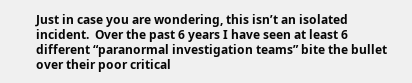Just in case you are wondering, this isn’t an isolated incident.  Over the past 6 years I have seen at least 6 different “paranormal investigation teams” bite the bullet over their poor critical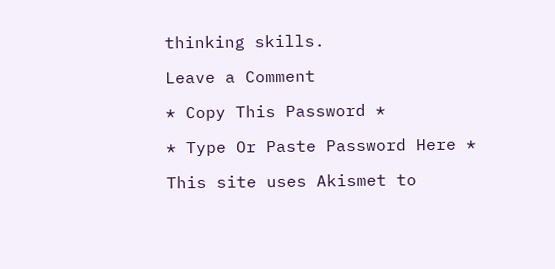thinking skills.

Leave a Comment

* Copy This Password *

* Type Or Paste Password Here *

This site uses Akismet to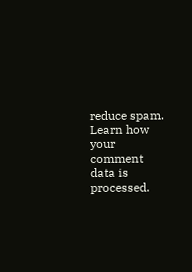reduce spam. Learn how your comment data is processed.